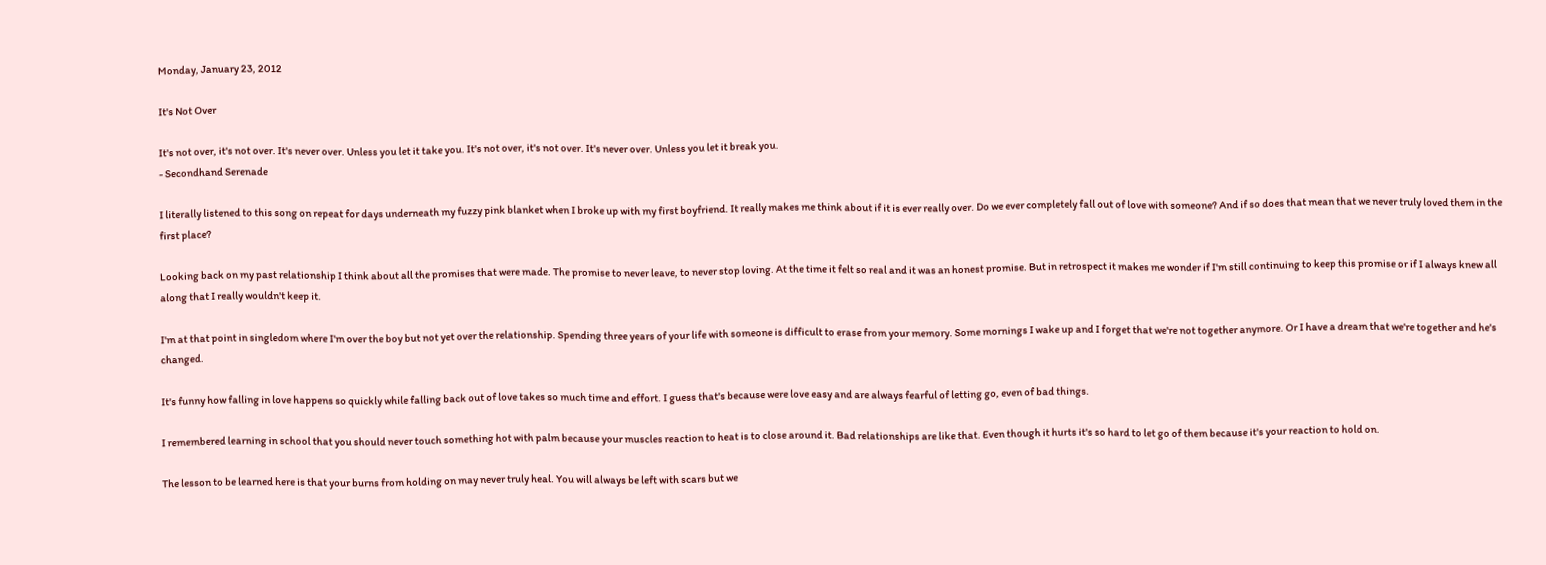Monday, January 23, 2012

It's Not Over

It's not over, it's not over. It's never over. Unless you let it take you. It's not over, it's not over. It's never over. Unless you let it break you.
- Secondhand Serenade

I literally listened to this song on repeat for days underneath my fuzzy pink blanket when I broke up with my first boyfriend. It really makes me think about if it is ever really over. Do we ever completely fall out of love with someone? And if so does that mean that we never truly loved them in the first place?

Looking back on my past relationship I think about all the promises that were made. The promise to never leave, to never stop loving. At the time it felt so real and it was an honest promise. But in retrospect it makes me wonder if I'm still continuing to keep this promise or if I always knew all along that I really wouldn't keep it.

I'm at that point in singledom where I'm over the boy but not yet over the relationship. Spending three years of your life with someone is difficult to erase from your memory. Some mornings I wake up and I forget that we're not together anymore. Or I have a dream that we're together and he's changed.

It's funny how falling in love happens so quickly while falling back out of love takes so much time and effort. I guess that's because were love easy and are always fearful of letting go, even of bad things.

I remembered learning in school that you should never touch something hot with palm because your muscles reaction to heat is to close around it. Bad relationships are like that. Even though it hurts it's so hard to let go of them because it's your reaction to hold on.

The lesson to be learned here is that your burns from holding on may never truly heal. You will always be left with scars but we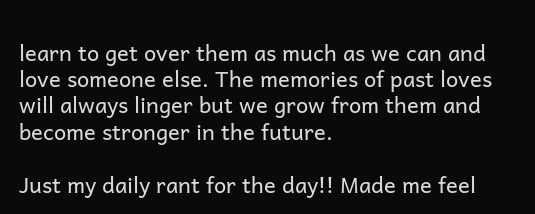learn to get over them as much as we can and love someone else. The memories of past loves will always linger but we grow from them and become stronger in the future.

Just my daily rant for the day!! Made me feel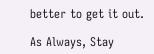better to get it out.

As Always, Stay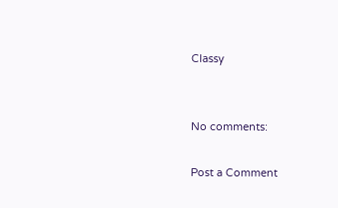Classy


No comments:

Post a Comment